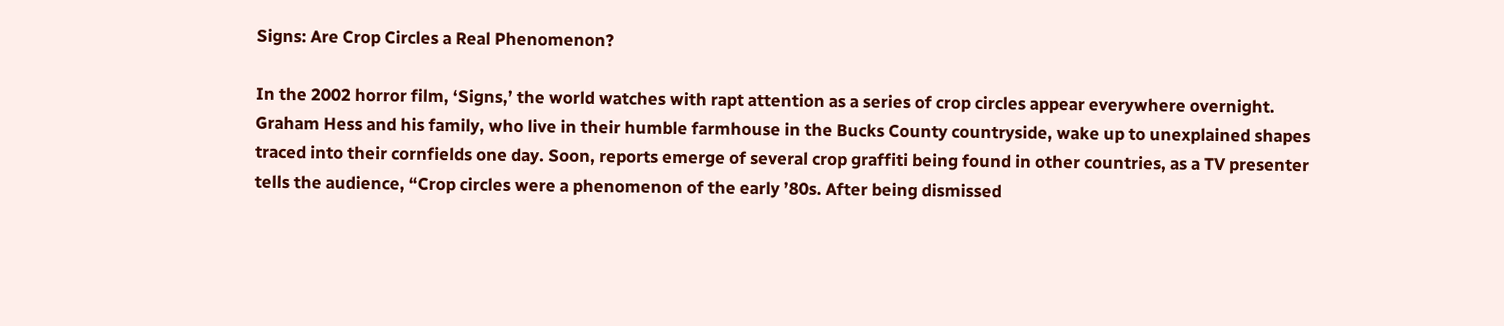Signs: Are Crop Circles a Real Phenomenon?

In the 2002 horror film, ‘Signs,’ the world watches with rapt attention as a series of crop circles appear everywhere overnight. Graham Hess and his family, who live in their humble farmhouse in the Bucks County countryside, wake up to unexplained shapes traced into their cornfields one day. Soon, reports emerge of several crop graffiti being found in other countries, as a TV presenter tells the audience, “Crop circles were a phenomenon of the early ’80s. After being dismissed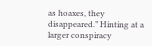as hoaxes, they disappeared.” Hinting at a larger conspiracy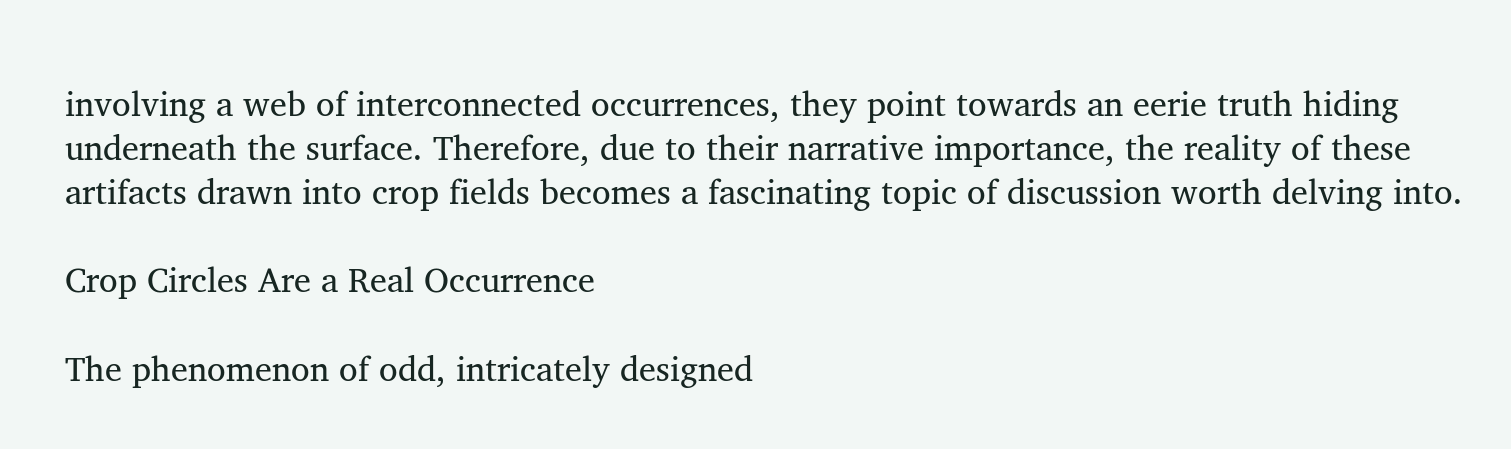involving a web of interconnected occurrences, they point towards an eerie truth hiding underneath the surface. Therefore, due to their narrative importance, the reality of these artifacts drawn into crop fields becomes a fascinating topic of discussion worth delving into.

Crop Circles Are a Real Occurrence

The phenomenon of odd, intricately designed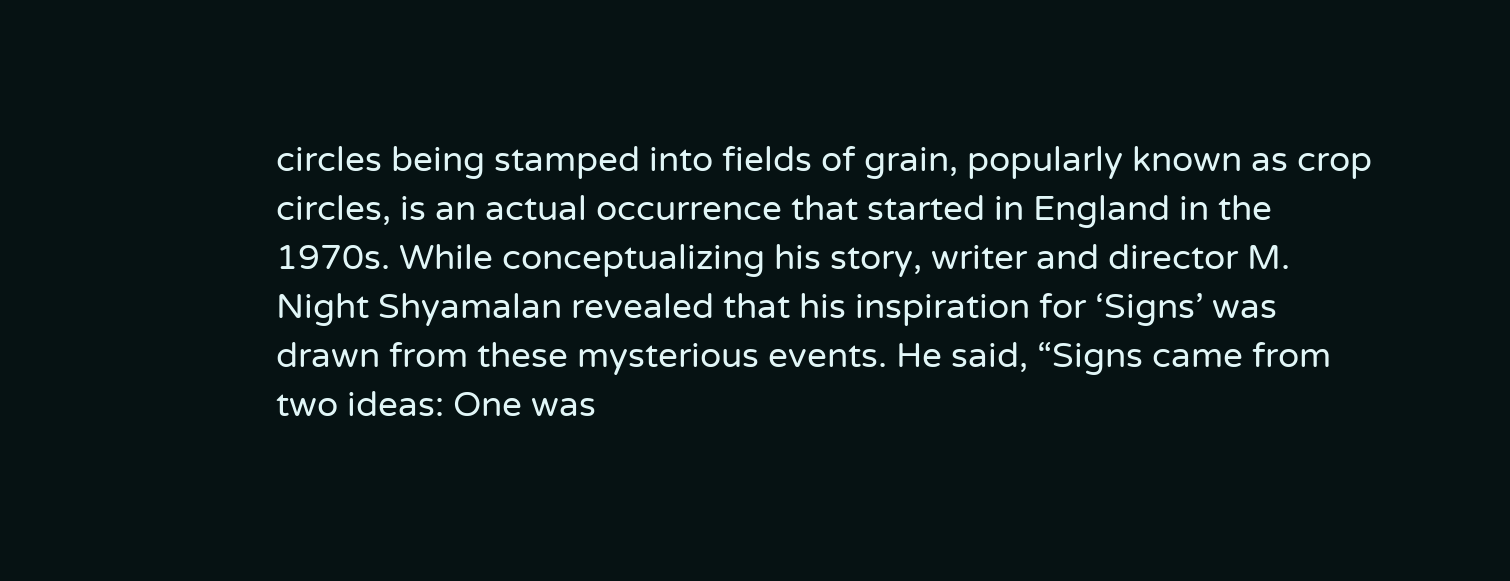circles being stamped into fields of grain, popularly known as crop circles, is an actual occurrence that started in England in the 1970s. While conceptualizing his story, writer and director M. Night Shyamalan revealed that his inspiration for ‘Signs’ was drawn from these mysterious events. He said, “Signs came from two ideas: One was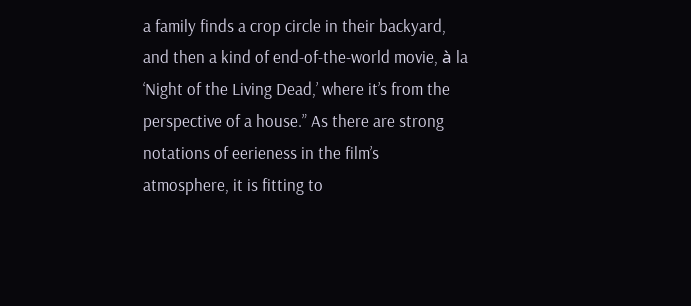a family finds a crop circle in their backyard, and then a kind of end-of-the-world movie, à la ‘Night of the Living Dead,’ where it’s from the perspective of a house.” As there are strong notations of eerieness in the film’s atmosphere, it is fitting to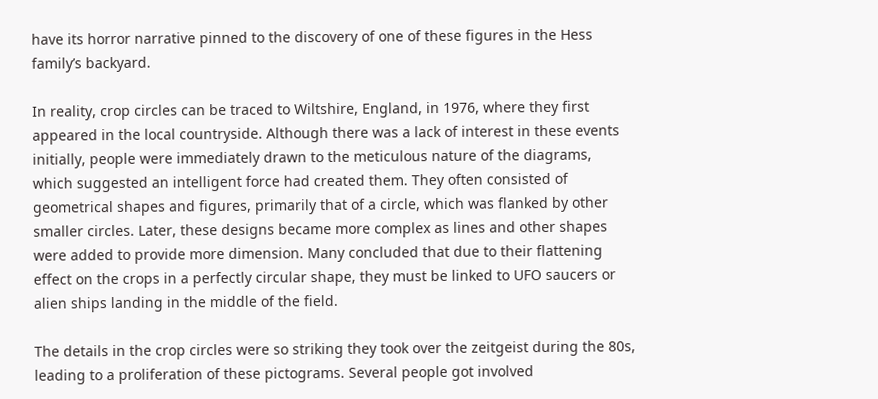have its horror narrative pinned to the discovery of one of these figures in the Hess family’s backyard.

In reality, crop circles can be traced to Wiltshire, England, in 1976, where they first appeared in the local countryside. Although there was a lack of interest in these events initially, people were immediately drawn to the meticulous nature of the diagrams, which suggested an intelligent force had created them. They often consisted of geometrical shapes and figures, primarily that of a circle, which was flanked by other smaller circles. Later, these designs became more complex as lines and other shapes were added to provide more dimension. Many concluded that due to their flattening effect on the crops in a perfectly circular shape, they must be linked to UFO saucers or alien ships landing in the middle of the field.

The details in the crop circles were so striking they took over the zeitgeist during the 80s, leading to a proliferation of these pictograms. Several people got involved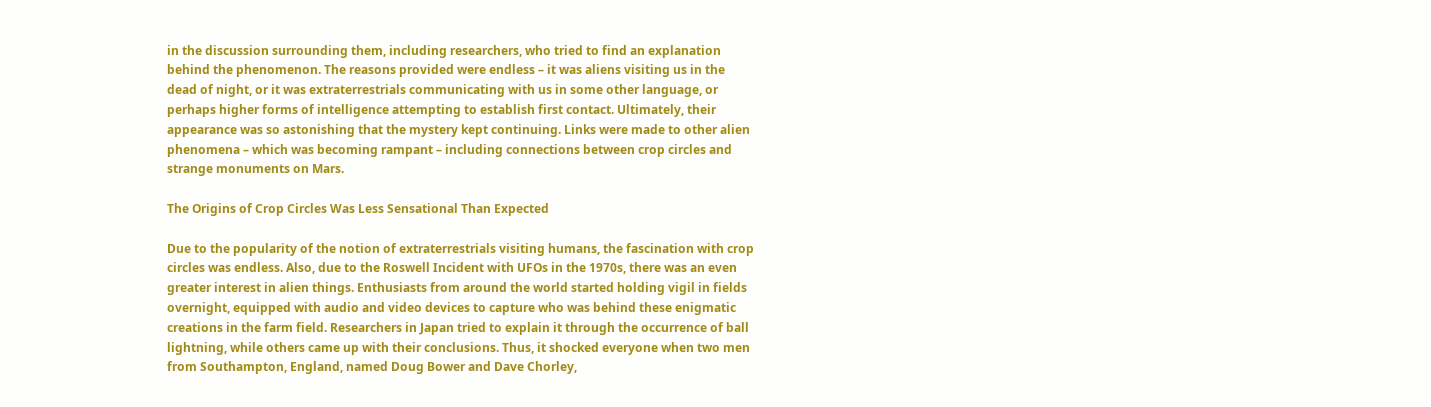in the discussion surrounding them, including researchers, who tried to find an explanation behind the phenomenon. The reasons provided were endless – it was aliens visiting us in the dead of night, or it was extraterrestrials communicating with us in some other language, or perhaps higher forms of intelligence attempting to establish first contact. Ultimately, their appearance was so astonishing that the mystery kept continuing. Links were made to other alien phenomena – which was becoming rampant – including connections between crop circles and strange monuments on Mars.

The Origins of Crop Circles Was Less Sensational Than Expected

Due to the popularity of the notion of extraterrestrials visiting humans, the fascination with crop circles was endless. Also, due to the Roswell Incident with UFOs in the 1970s, there was an even greater interest in alien things. Enthusiasts from around the world started holding vigil in fields overnight, equipped with audio and video devices to capture who was behind these enigmatic creations in the farm field. Researchers in Japan tried to explain it through the occurrence of ball lightning, while others came up with their conclusions. Thus, it shocked everyone when two men from Southampton, England, named Doug Bower and Dave Chorley,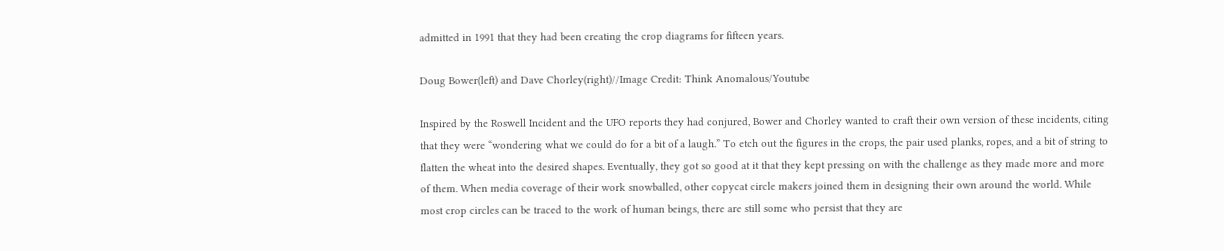admitted in 1991 that they had been creating the crop diagrams for fifteen years.

Doug Bower(left) and Dave Chorley(right)//Image Credit: Think Anomalous/Youtube

Inspired by the Roswell Incident and the UFO reports they had conjured, Bower and Chorley wanted to craft their own version of these incidents, citing that they were “wondering what we could do for a bit of a laugh.” To etch out the figures in the crops, the pair used planks, ropes, and a bit of string to flatten the wheat into the desired shapes. Eventually, they got so good at it that they kept pressing on with the challenge as they made more and more of them. When media coverage of their work snowballed, other copycat circle makers joined them in designing their own around the world. While most crop circles can be traced to the work of human beings, there are still some who persist that they are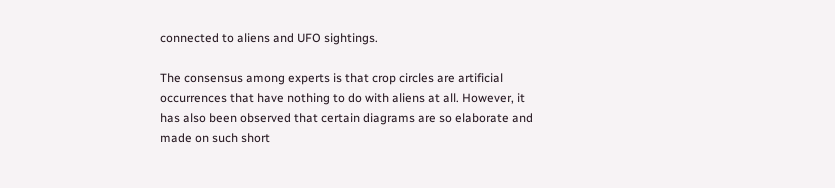connected to aliens and UFO sightings.

The consensus among experts is that crop circles are artificial occurrences that have nothing to do with aliens at all. However, it has also been observed that certain diagrams are so elaborate and made on such short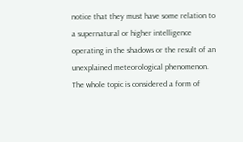notice that they must have some relation to a supernatural or higher intelligence operating in the shadows or the result of an unexplained meteorological phenomenon. The whole topic is considered a form of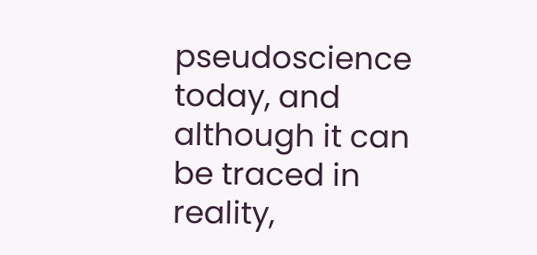pseudoscience today, and although it can be traced in reality,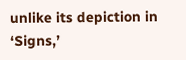unlike its depiction in ‘Signs,’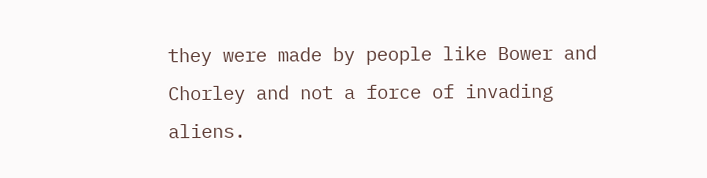they were made by people like Bower and Chorley and not a force of invading aliens.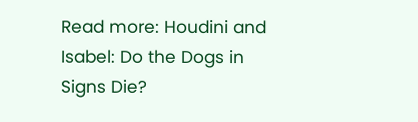Read more: Houdini and Isabel: Do the Dogs in Signs Die?